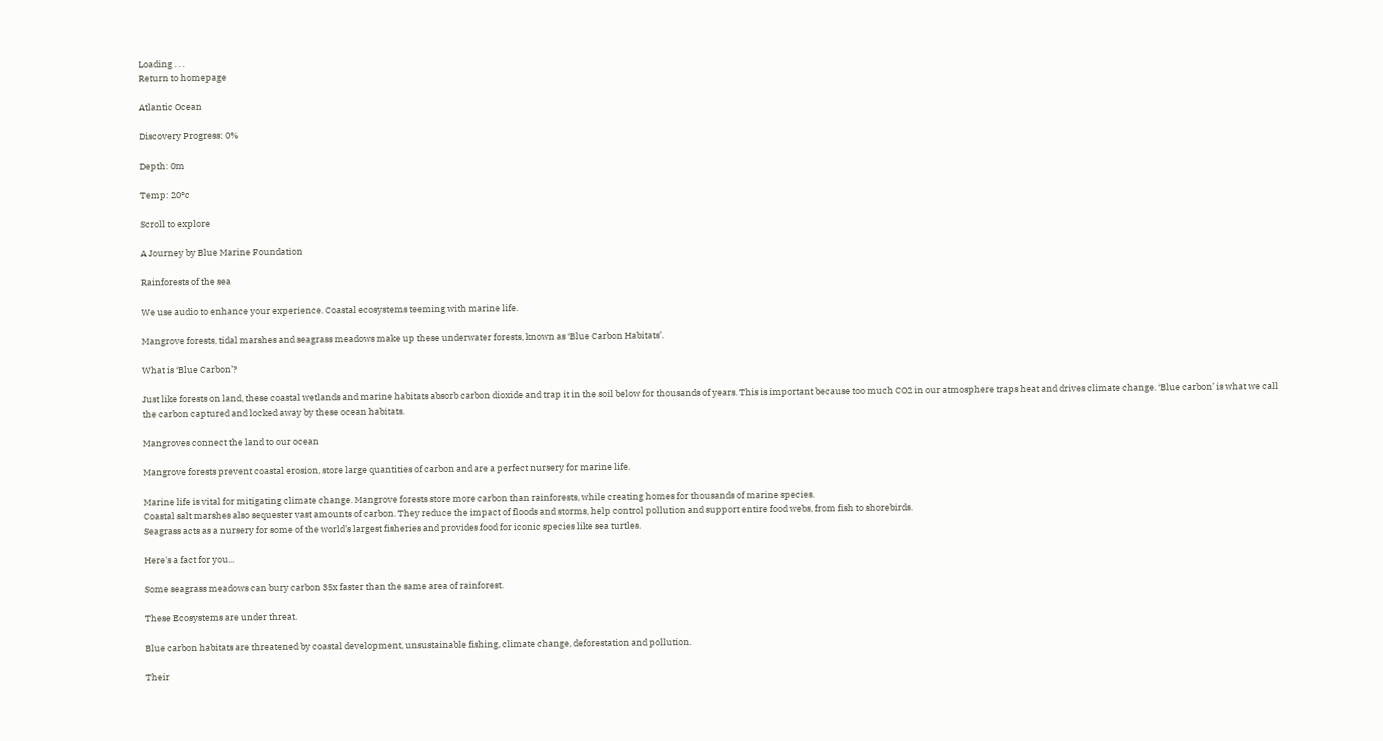Loading . . .
Return to homepage

Atlantic Ocean

Discovery Progress: 0%

Depth: 0m

Temp: 20°c

Scroll to explore

A Journey by Blue Marine Foundation

Rainforests of the sea

We use audio to enhance your experience. Coastal ecosystems teeming with marine life.

Mangrove forests, tidal marshes and seagrass meadows make up these underwater forests, known as ‘Blue Carbon Habitats’.

What is ‘Blue Carbon’?

Just like forests on land, these coastal wetlands and marine habitats absorb carbon dioxide and trap it in the soil below for thousands of years. This is important because too much CO2 in our atmosphere traps heat and drives climate change. ‘Blue carbon’ is what we call the carbon captured and locked away by these ocean habitats.

Mangroves connect the land to our ocean

Mangrove forests prevent coastal erosion, store large quantities of carbon and are a perfect nursery for marine life.

Marine life is vital for mitigating climate change. Mangrove forests store more carbon than rainforests, while creating homes for thousands of marine species.
Coastal salt marshes also sequester vast amounts of carbon. They reduce the impact of floods and storms, help control pollution and support entire food webs, from fish to shorebirds.
Seagrass acts as a nursery for some of the world’s largest fisheries and provides food for iconic species like sea turtles.

Here's a fact for you...

Some seagrass meadows can bury carbon 35x faster than the same area of rainforest.

These Ecosystems are under threat.

Blue carbon habitats are threatened by coastal development, unsustainable fishing, climate change, deforestation and pollution.

Their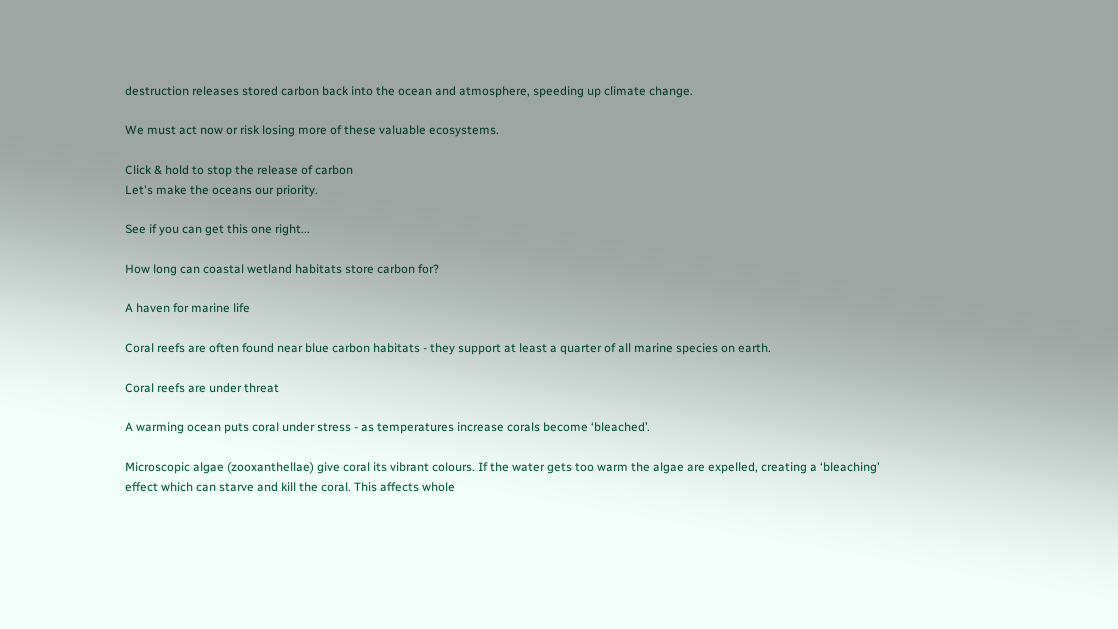destruction releases stored carbon back into the ocean and atmosphere, speeding up climate change.

We must act now or risk losing more of these valuable ecosystems.

Click & hold to stop the release of carbon
Let's make the oceans our priority.

See if you can get this one right...

How long can coastal wetland habitats store carbon for?

A haven for marine life

Coral reefs are often found near blue carbon habitats - they support at least a quarter of all marine species on earth.

Coral reefs are under threat

A warming ocean puts coral under stress - as temperatures increase corals become ‘bleached’.

Microscopic algae (zooxanthellae) give coral its vibrant colours. If the water gets too warm the algae are expelled, creating a ‘bleaching’ effect which can starve and kill the coral. This affects whole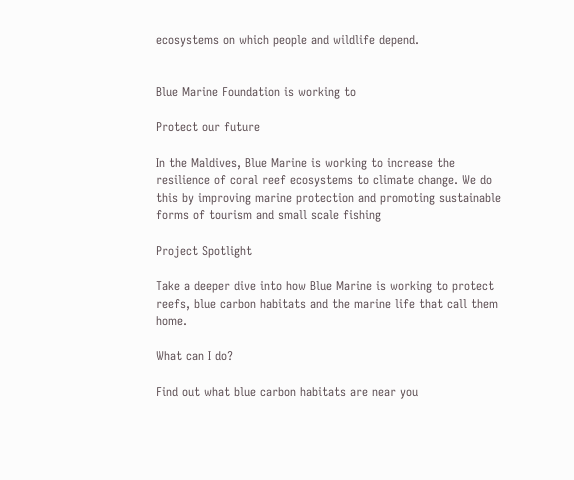ecosystems on which people and wildlife depend.


Blue Marine Foundation is working to

Protect our future

In the Maldives, Blue Marine is working to increase the resilience of coral reef ecosystems to climate change. We do this by improving marine protection and promoting sustainable forms of tourism and small scale fishing

Project Spotlight

Take a deeper dive into how Blue Marine is working to protect reefs, blue carbon habitats and the marine life that call them home.

What can I do?

Find out what blue carbon habitats are near you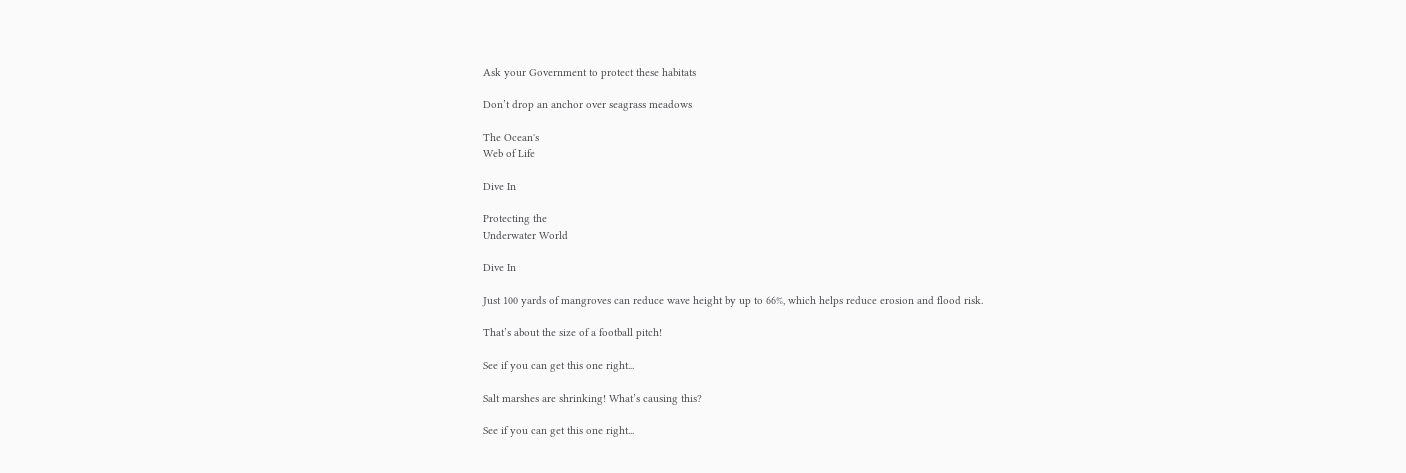Ask your Government to protect these habitats

Don’t drop an anchor over seagrass meadows

The Ocean's
Web of Life

Dive In

Protecting the
Underwater World

Dive In

Just 100 yards of mangroves can reduce wave height by up to 66%, which helps reduce erosion and flood risk.

That’s about the size of a football pitch!

See if you can get this one right...

Salt marshes are shrinking! What’s causing this?

See if you can get this one right...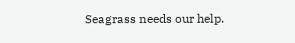Seagrass needs our help.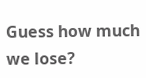Guess how much we lose?